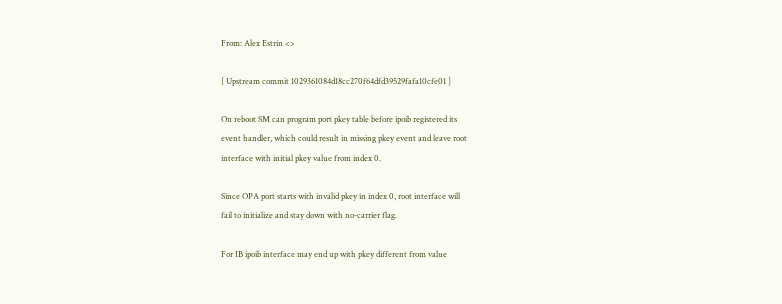From: Alex Estrin <>

[ Upstream commit 1029361084d18cc270f64dfd39529fafa10cfe01 ]

On reboot SM can program port pkey table before ipoib registered its
event handler, which could result in missing pkey event and leave root
interface with initial pkey value from index 0.

Since OPA port starts with invalid pkey in index 0, root interface will
fail to initialize and stay down with no-carrier flag.

For IB ipoib interface may end up with pkey different from value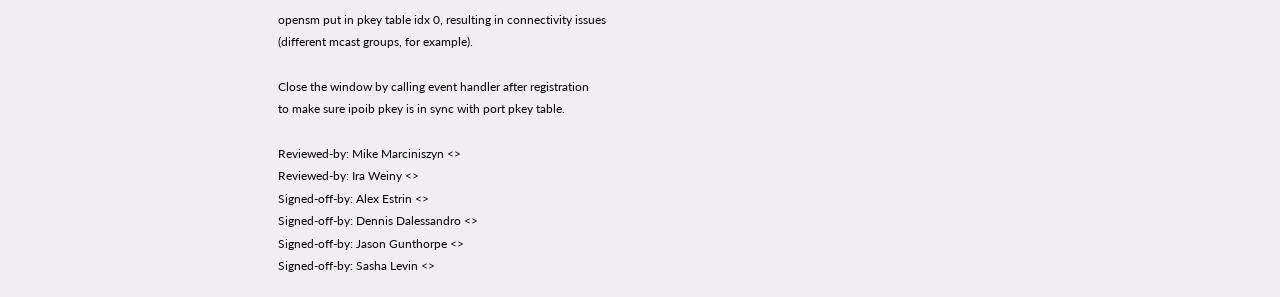opensm put in pkey table idx 0, resulting in connectivity issues
(different mcast groups, for example).

Close the window by calling event handler after registration
to make sure ipoib pkey is in sync with port pkey table.

Reviewed-by: Mike Marciniszyn <>
Reviewed-by: Ira Weiny <>
Signed-off-by: Alex Estrin <>
Signed-off-by: Dennis Dalessandro <>
Signed-off-by: Jason Gunthorpe <>
Signed-off-by: Sasha Levin <>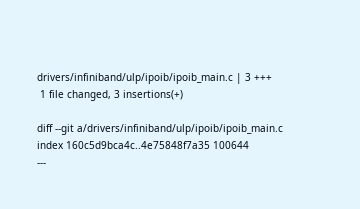drivers/infiniband/ulp/ipoib/ipoib_main.c | 3 +++
 1 file changed, 3 insertions(+)

diff --git a/drivers/infiniband/ulp/ipoib/ipoib_main.c
index 160c5d9bca4c..4e75848f7a35 100644
---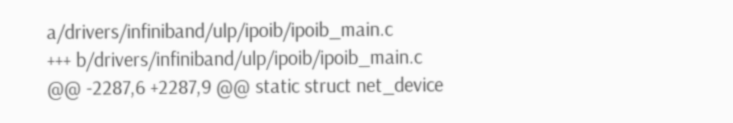a/drivers/infiniband/ulp/ipoib/ipoib_main.c
+++ b/drivers/infiniband/ulp/ipoib/ipoib_main.c
@@ -2287,6 +2287,9 @@ static struct net_device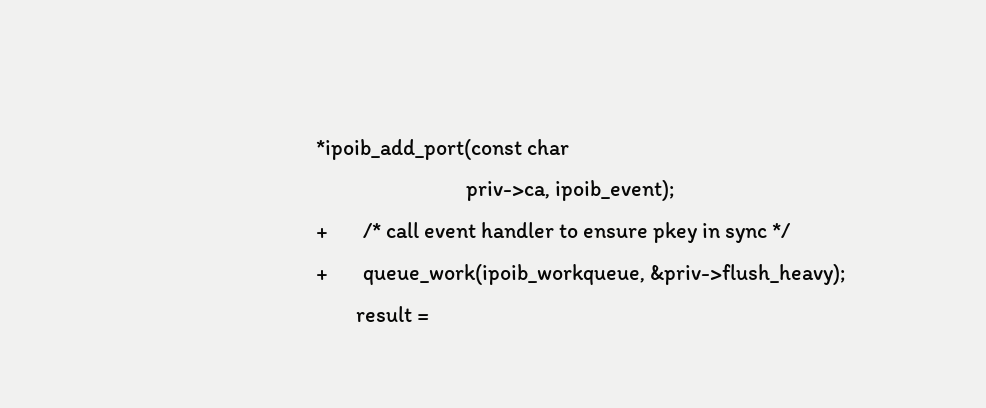*ipoib_add_port(const char
                              priv->ca, ipoib_event);
+       /* call event handler to ensure pkey in sync */
+       queue_work(ipoib_workqueue, &priv->flush_heavy);
        result =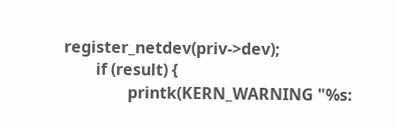register_netdev(priv->dev);
        if (result) {
                printk(KERN_WARNING "%s: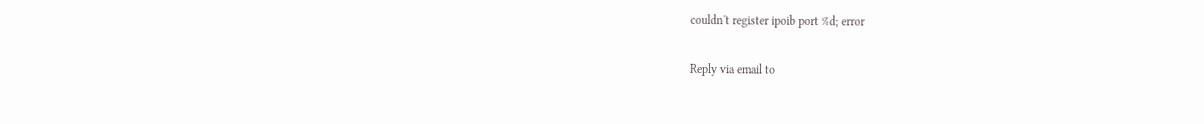couldn't register ipoib port %d; error

Reply via email to